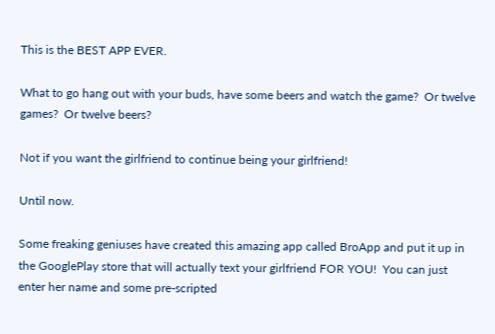This is the BEST APP EVER.

What to go hang out with your buds, have some beers and watch the game?  Or twelve games?  Or twelve beers?

Not if you want the girlfriend to continue being your girlfriend!

Until now.

Some freaking geniuses have created this amazing app called BroApp and put it up in the GooglePlay store that will actually text your girlfriend FOR YOU!  You can just enter her name and some pre-scripted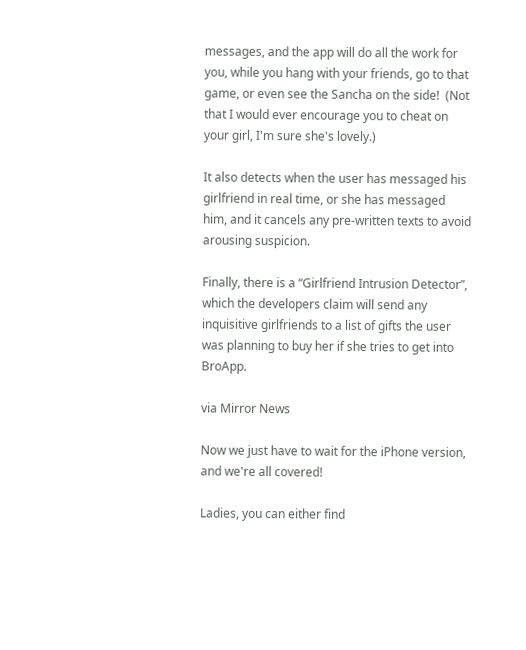messages, and the app will do all the work for you, while you hang with your friends, go to that game, or even see the Sancha on the side!  (Not that I would ever encourage you to cheat on your girl, I'm sure she's lovely.)

It also detects when the user has messaged his girlfriend in real time, or she has messaged him, and it cancels any pre-written texts to avoid arousing suspicion.

Finally, there is a “Girlfriend Intrusion Detector”, which the developers claim will send any inquisitive girlfriends to a list of gifts the user was planning to buy her if she tries to get into BroApp.

via Mirror News

Now we just have to wait for the iPhone version, and we're all covered!

Ladies, you can either find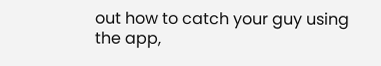out how to catch your guy using the app,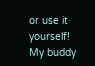or use it yourself!  My buddy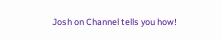Josh on Channel tells you how!